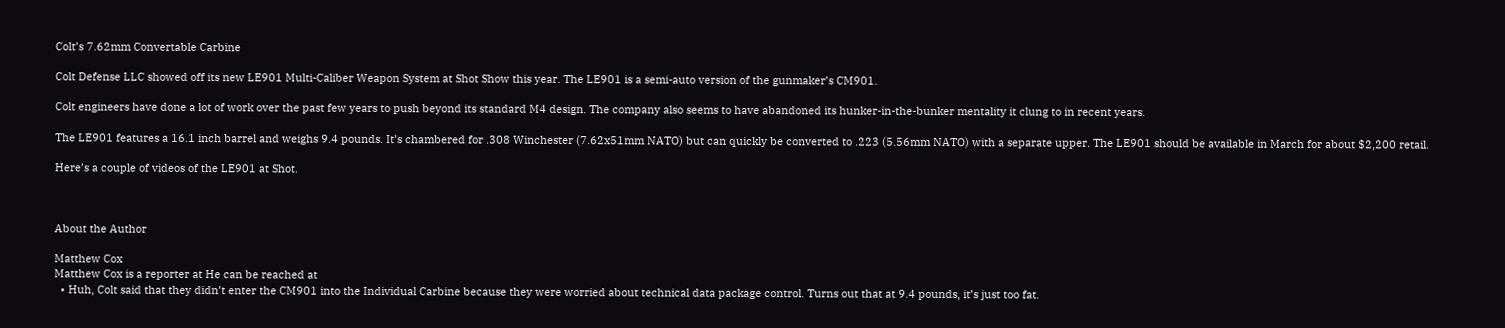Colt’s 7.62mm Convertable Carbine

Colt Defense LLC showed off its new LE901 Multi-Caliber Weapon System at Shot Show this year. The LE901 is a semi-auto version of the gunmaker’s CM901.

Colt engineers have done a lot of work over the past few years to push beyond its standard M4 design. The company also seems to have abandoned its hunker-in-the-bunker mentality it clung to in recent years.

The LE901 features a 16.1 inch barrel and weighs 9.4 pounds. It’s chambered for .308 Winchester (7.62x51mm NATO) but can quickly be converted to .223 (5.56mm NATO) with a separate upper. The LE901 should be available in March for about $2,200 retail.

Here’s a couple of videos of the LE901 at Shot.



About the Author

Matthew Cox
Matthew Cox is a reporter at He can be reached at
  • Huh, Colt said that they didn’t enter the CM901 into the Individual Carbine because they were worried about technical data package control. Turns out that at 9.4 pounds, it’s just too fat.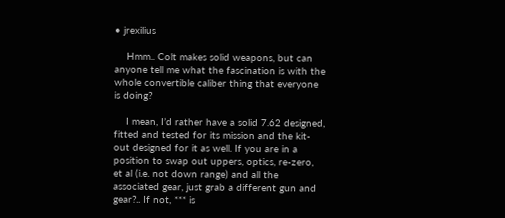• jrexilius

    Hmm.. Colt makes solid weapons, but can anyone tell me what the fascination is with the whole convertible caliber thing that everyone is doing?

    I mean, I’d rather have a solid 7.62 designed, fitted and tested for its mission and the kit-out designed for it as well. If you are in a position to swap out uppers, optics, re-zero, et al (i.e. not down range) and all the associated gear, just grab a different gun and gear?.. If not, *** is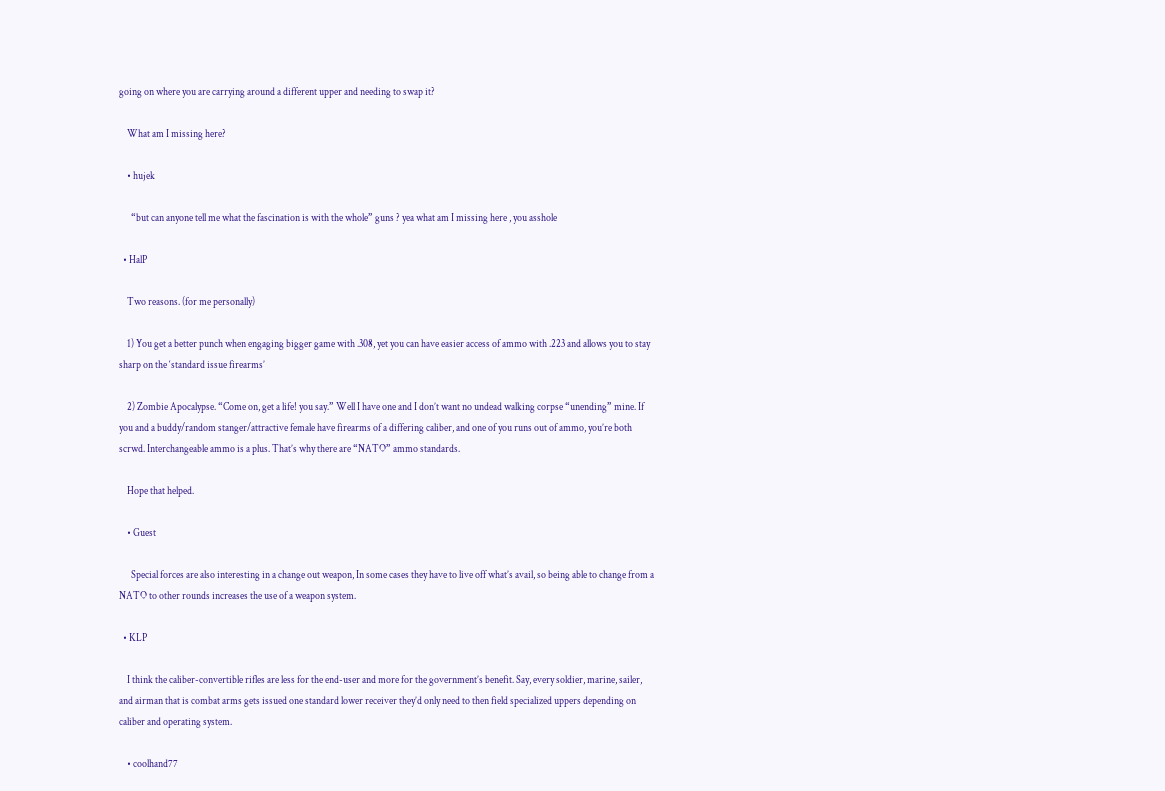going on where you are carrying around a different upper and needing to swap it?

    What am I missing here?

    • hujek

      “but can anyone tell me what the fascination is with the whole” guns ? yea what am I missing here , you asshole

  • HalP

    Two reasons. (for me personally)

    1) You get a better punch when engaging bigger game with .308, yet you can have easier access of ammo with .223 and allows you to stay sharp on the ‘standard issue firearms’

    2) Zombie Apocalypse. “Come on, get a life! you say.” Well I have one and I don’t want no undead walking corpse “unending” mine. If you and a buddy/random stanger/attractive female have firearms of a differing caliber, and one of you runs out of ammo, you’re both scrwd. Interchangeable ammo is a plus. That’s why there are “NATO” ammo standards.

    Hope that helped.

    • Guest

      Special forces are also interesting in a change out weapon, In some cases they have to live off what’s avail, so being able to change from a NATO to other rounds increases the use of a weapon system.

  • KLP

    I think the caliber-convertible rifles are less for the end-user and more for the government’s benefit. Say, every soldier, marine, sailer, and airman that is combat arms gets issued one standard lower receiver they’d only need to then field specialized uppers depending on caliber and operating system.

    • coolhand77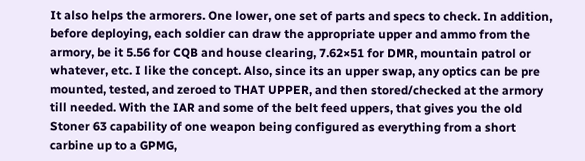It also helps the armorers. One lower, one set of parts and specs to check. In addition, before deploying, each soldier can draw the appropriate upper and ammo from the armory, be it 5.56 for CQB and house clearing, 7.62×51 for DMR, mountain patrol or whatever, etc. I like the concept. Also, since its an upper swap, any optics can be pre mounted, tested, and zeroed to THAT UPPER, and then stored/checked at the armory till needed. With the IAR and some of the belt feed uppers, that gives you the old Stoner 63 capability of one weapon being configured as everything from a short carbine up to a GPMG,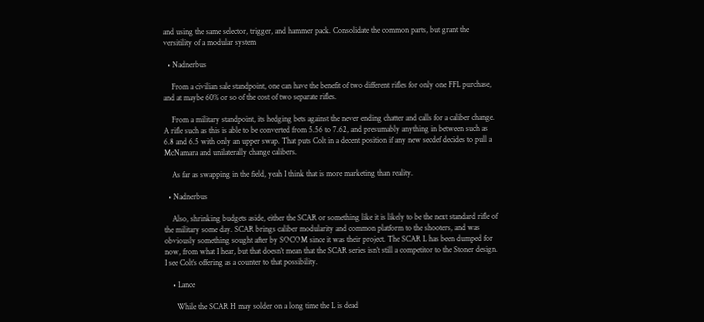and using the same selector, trigger, and hammer pack. Consolidate the common parts, but grant the versitility of a modular system

  • Nadnerbus

    From a civilian sale standpoint, one can have the benefit of two different rifles for only one FFL purchase, and at maybe 60% or so of the cost of two separate rifles.

    From a military standpoint, its hedging bets against the never ending chatter and calls for a caliber change. A rifle such as this is able to be converted from 5.56 to 7.62, and presumably anything in between such as 6.8 and 6.5 with only an upper swap. That puts Colt in a decent position if any new secdef decides to pull a McNamara and unilaterally change calibers.

    As far as swapping in the field, yeah I think that is more marketing than reality.

  • Nadnerbus

    Also, shrinking budgets aside, either the SCAR or something like it is likely to be the next standard rifle of the military some day. SCAR brings caliber modularity and common platform to the shooters, and was obviously something sought after by SOCOM since it was their project. The SCAR L has been dumped for now, from what I hear, but that doesn’t mean that the SCAR series isn’t still a competitor to the Stoner design. I see Colt’s offering as a counter to that possibility.

    • Lance

      While the SCAR H may solder on a long time the L is dead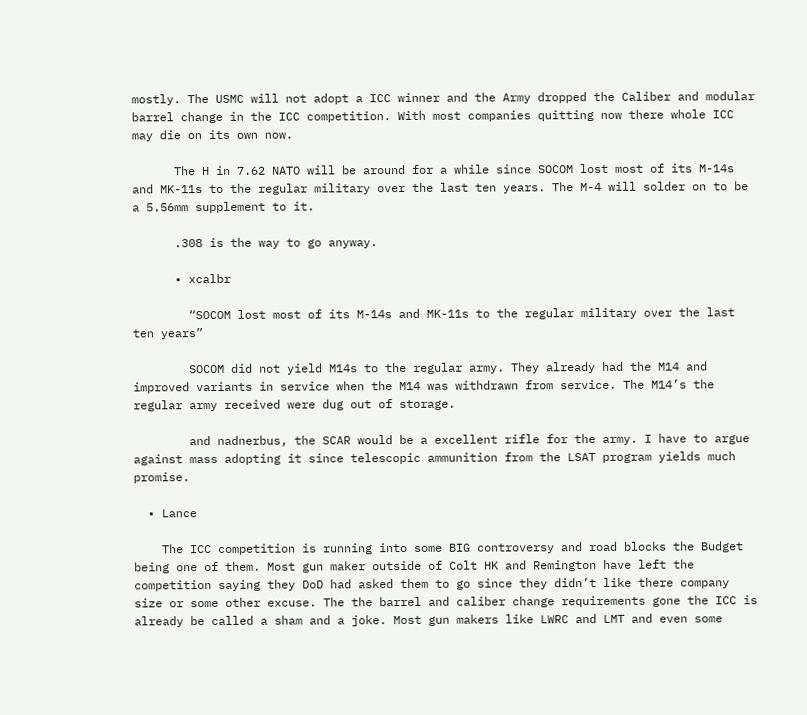mostly. The USMC will not adopt a ICC winner and the Army dropped the Caliber and modular barrel change in the ICC competition. With most companies quitting now there whole ICC may die on its own now.

      The H in 7.62 NATO will be around for a while since SOCOM lost most of its M-14s and MK-11s to the regular military over the last ten years. The M-4 will solder on to be a 5.56mm supplement to it.

      .308 is the way to go anyway.

      • xcalbr

        “SOCOM lost most of its M-14s and MK-11s to the regular military over the last ten years”

        SOCOM did not yield M14s to the regular army. They already had the M14 and improved variants in service when the M14 was withdrawn from service. The M14’s the regular army received were dug out of storage.

        and nadnerbus, the SCAR would be a excellent rifle for the army. I have to argue against mass adopting it since telescopic ammunition from the LSAT program yields much promise.

  • Lance

    The ICC competition is running into some BIG controversy and road blocks the Budget being one of them. Most gun maker outside of Colt HK and Remington have left the competition saying they DoD had asked them to go since they didn’t like there company size or some other excuse. The the barrel and caliber change requirements gone the ICC is already be called a sham and a joke. Most gun makers like LWRC and LMT and even some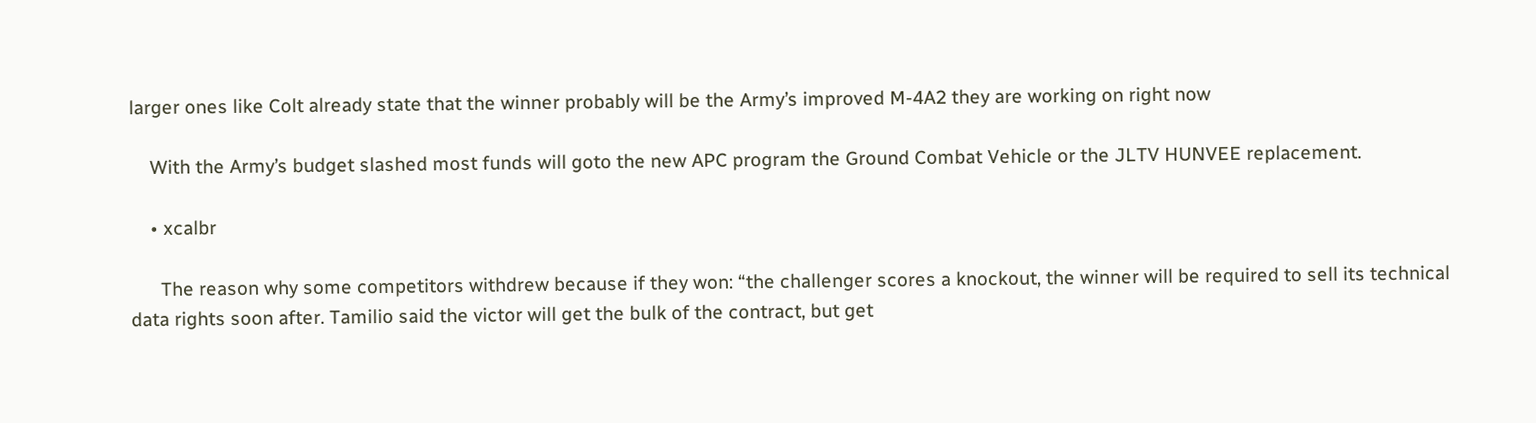larger ones like Colt already state that the winner probably will be the Army’s improved M-4A2 they are working on right now

    With the Army’s budget slashed most funds will goto the new APC program the Ground Combat Vehicle or the JLTV HUNVEE replacement.

    • xcalbr

      The reason why some competitors withdrew because if they won: “the challenger scores a knockout, the winner will be required to sell its technical data rights soon after. Tamilio said the victor will get the bulk of the contract, but get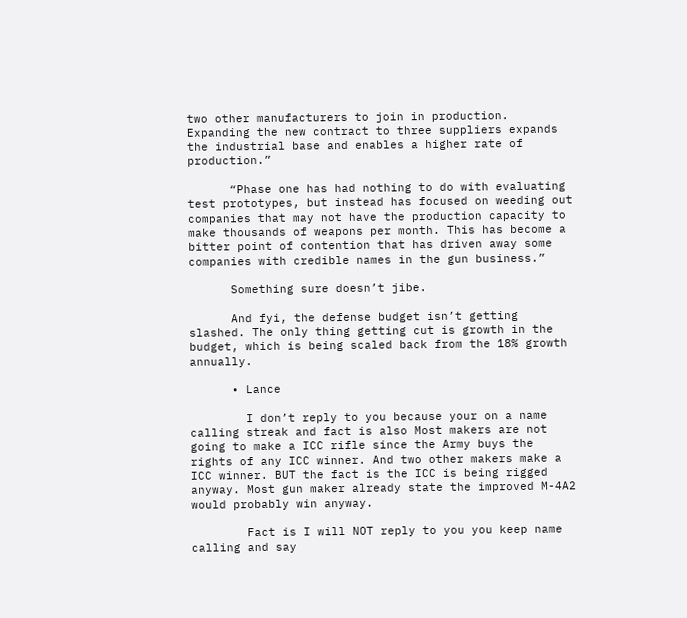two other manufacturers to join in production. Expanding the new contract to three suppliers expands the industrial base and enables a higher rate of production.”

      “Phase one has had nothing to do with evaluating test prototypes, but instead has focused on weeding out companies that may not have the production capacity to make thousands of weapons per month. This has become a bitter point of contention that has driven away some companies with credible names in the gun business.”

      Something sure doesn’t jibe.

      And fyi, the defense budget isn’t getting slashed. The only thing getting cut is growth in the budget, which is being scaled back from the 18% growth annually.

      • Lance

        I don’t reply to you because your on a name calling streak and fact is also Most makers are not going to make a ICC rifle since the Army buys the rights of any ICC winner. And two other makers make a ICC winner. BUT the fact is the ICC is being rigged anyway. Most gun maker already state the improved M-4A2 would probably win anyway.

        Fact is I will NOT reply to you you keep name calling and say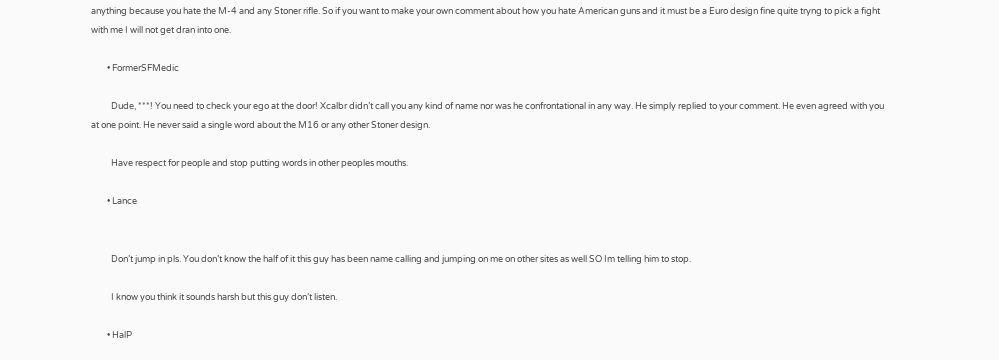anything because you hate the M-4 and any Stoner rifle. So if you want to make your own comment about how you hate American guns and it must be a Euro design fine quite tryng to pick a fight with me I will not get dran into one.

        • FormerSFMedic

          Dude, ***! You need to check your ego at the door! Xcalbr didn’t call you any kind of name nor was he confrontational in any way. He simply replied to your comment. He even agreed with you at one point. He never said a single word about the M16 or any other Stoner design.

          Have respect for people and stop putting words in other peoples mouths.

        • Lance


          Don’t jump in pls. You don’t know the half of it this guy has been name calling and jumping on me on other sites as well SO Im telling him to stop.

          I know you think it sounds harsh but this guy don’t listen.

        • HalP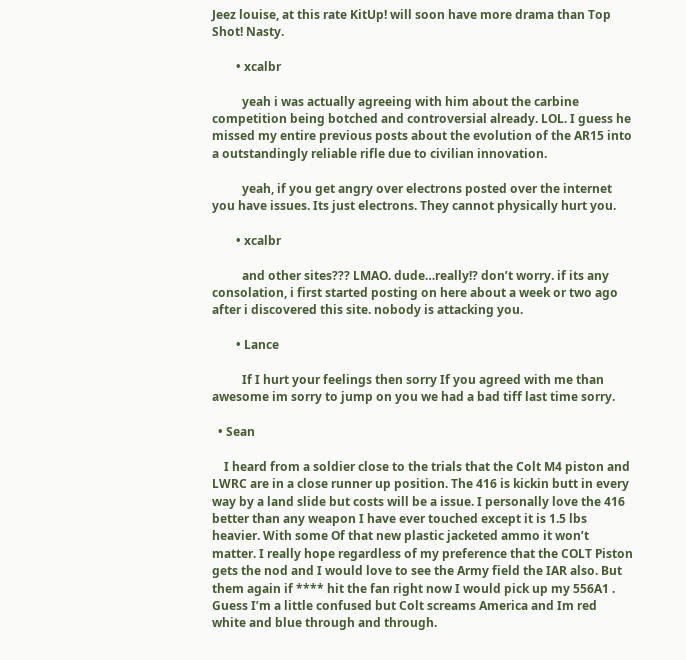Jeez louise, at this rate KitUp! will soon have more drama than Top Shot! Nasty.

        • xcalbr

          yeah i was actually agreeing with him about the carbine competition being botched and controversial already. LOL. I guess he missed my entire previous posts about the evolution of the AR15 into a outstandingly reliable rifle due to civilian innovation.

          yeah, if you get angry over electrons posted over the internet you have issues. Its just electrons. They cannot physically hurt you.

        • xcalbr

          and other sites??? LMAO. dude…really!? don’t worry. if its any consolation, i first started posting on here about a week or two ago after i discovered this site. nobody is attacking you.

        • Lance

          If I hurt your feelings then sorry If you agreed with me than awesome im sorry to jump on you we had a bad tiff last time sorry.

  • Sean

    I heard from a soldier close to the trials that the Colt M4 piston and LWRC are in a close runner up position. The 416 is kickin butt in every way by a land slide but costs will be a issue. I personally love the 416 better than any weapon I have ever touched except it is 1.5 lbs heavier. With some Of that new plastic jacketed ammo it won’t matter. I really hope regardless of my preference that the COLT Piston gets the nod and I would love to see the Army field the IAR also. But them again if **** hit the fan right now I would pick up my 556A1 . Guess I’m a little confused but Colt screams America and Im red white and blue through and through.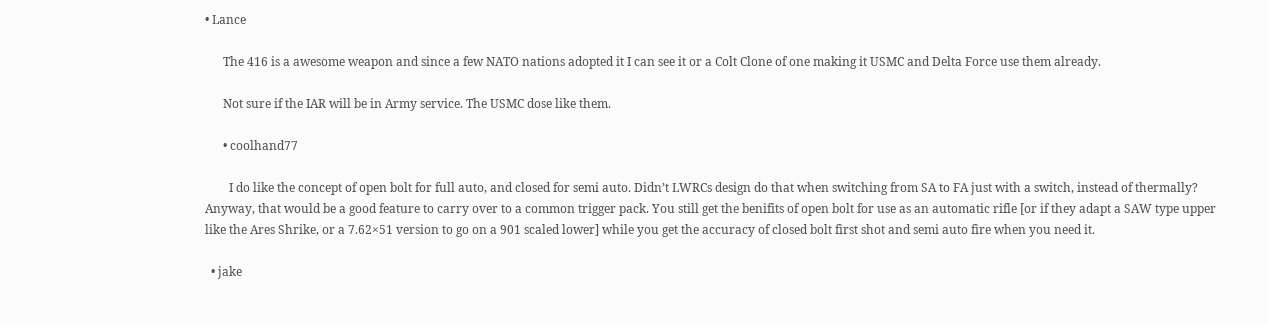• Lance

      The 416 is a awesome weapon and since a few NATO nations adopted it I can see it or a Colt Clone of one making it USMC and Delta Force use them already.

      Not sure if the IAR will be in Army service. The USMC dose like them.

      • coolhand77

        I do like the concept of open bolt for full auto, and closed for semi auto. Didn’t LWRCs design do that when switching from SA to FA just with a switch, instead of thermally? Anyway, that would be a good feature to carry over to a common trigger pack. You still get the benifits of open bolt for use as an automatic rifle [or if they adapt a SAW type upper like the Ares Shrike, or a 7.62×51 version to go on a 901 scaled lower] while you get the accuracy of closed bolt first shot and semi auto fire when you need it.

  • jake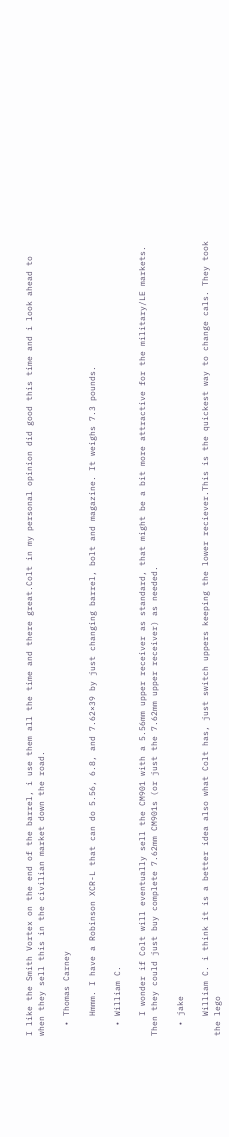I like the Smith Vortex on the end of the barrel, i use them all the time and there great.Colt in my personal opinion did good this time and i look ahead to when they sell this in the civilian market down the road.

  • Thomas Carney

    Hmmm. I have a Robinson XCR-L that can do 5.56, 6.8, and 7.62×39 by just changing barrel, bolt and magazine. It weighs 7.3 pounds.

  • William C.

    I wonder if Colt will eventually sell the CM901 with a 5.56mm upper receiver as standard, that might be a bit more attractive for the military/LE markets. Then they could just buy complete 7.62mm CM901s (or just the 7.62mm upper receiver) as needed.

  • jake

    William C. i think it is a better idea also what Colt has, just switch uppers keeping the lower reciever.This is the quickest way to change cals. They took the lego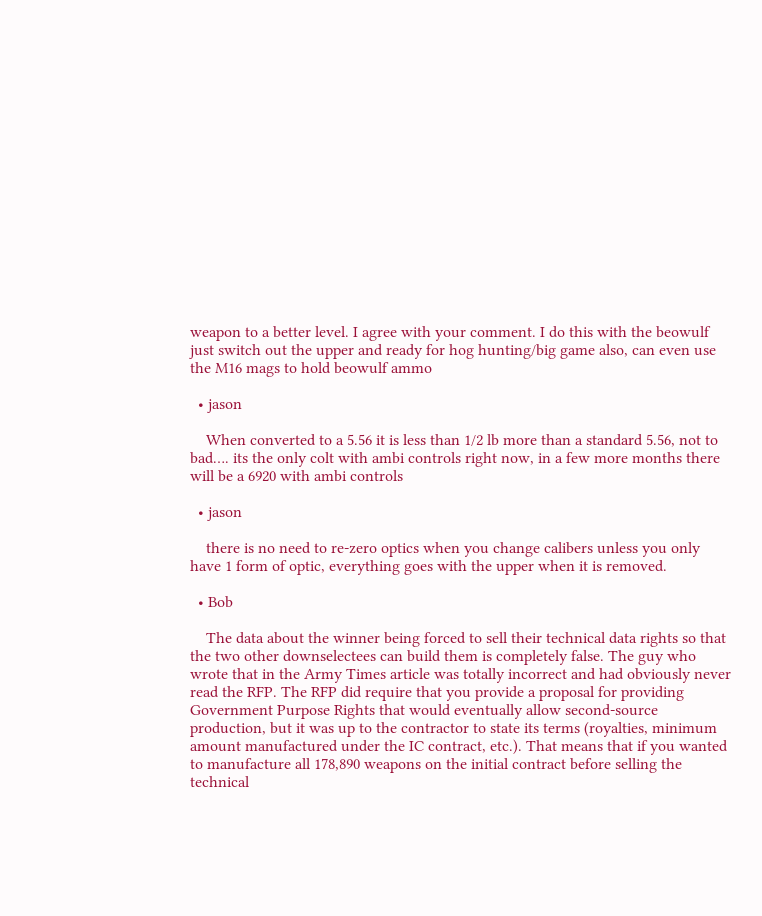weapon to a better level. I agree with your comment. I do this with the beowulf just switch out the upper and ready for hog hunting/big game also, can even use the M16 mags to hold beowulf ammo

  • jason

    When converted to a 5.56 it is less than 1/2 lb more than a standard 5.56, not to bad…. its the only colt with ambi controls right now, in a few more months there will be a 6920 with ambi controls

  • jason

    there is no need to re-zero optics when you change calibers unless you only have 1 form of optic, everything goes with the upper when it is removed.

  • Bob

    The data about the winner being forced to sell their technical data rights so that the two other downselectees can build them is completely false. The guy who wrote that in the Army Times article was totally incorrect and had obviously never read the RFP. The RFP did require that you provide a proposal for providing Government Purpose Rights that would eventually allow second-source production, but it was up to the contractor to state its terms (royalties, minimum amount manufactured under the IC contract, etc.). That means that if you wanted to manufacture all 178,890 weapons on the initial contract before selling the technical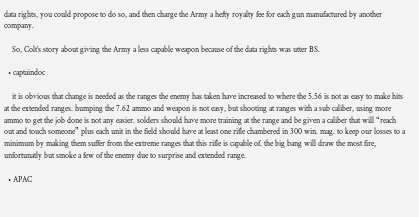data rights, you could propose to do so, and then charge the Army a hefty royalty fee for each gun manufactured by another company.

    So, Colt’s story about giving the Army a less capable weapon because of the data rights was utter BS.

  • captaindoc

    it is obvious that change is needed as the ranges the enemy has taken have increased to where the 5.56 is not as easy to make hits at the extended ranges. humping the 7.62 ammo and weapon is not easy, but shooting at ranges with a sub caliber, using more ammo to get the job done is not any easier. solders should have more training at the range and be given a caliber that will “reach out and touch someone” plus each unit in the field should have at least one rifle chambered in 300 win. mag. to keep our losses to a minimum by making them suffer from the extreme ranges that this rifle is capable of. the big bang will draw the most fire, unfortunatly but smoke a few of the enemy due to surprise and extended range.

  • APAC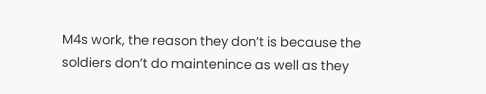M4s work, the reason they don’t is because the soldiers don’t do maintenince as well as they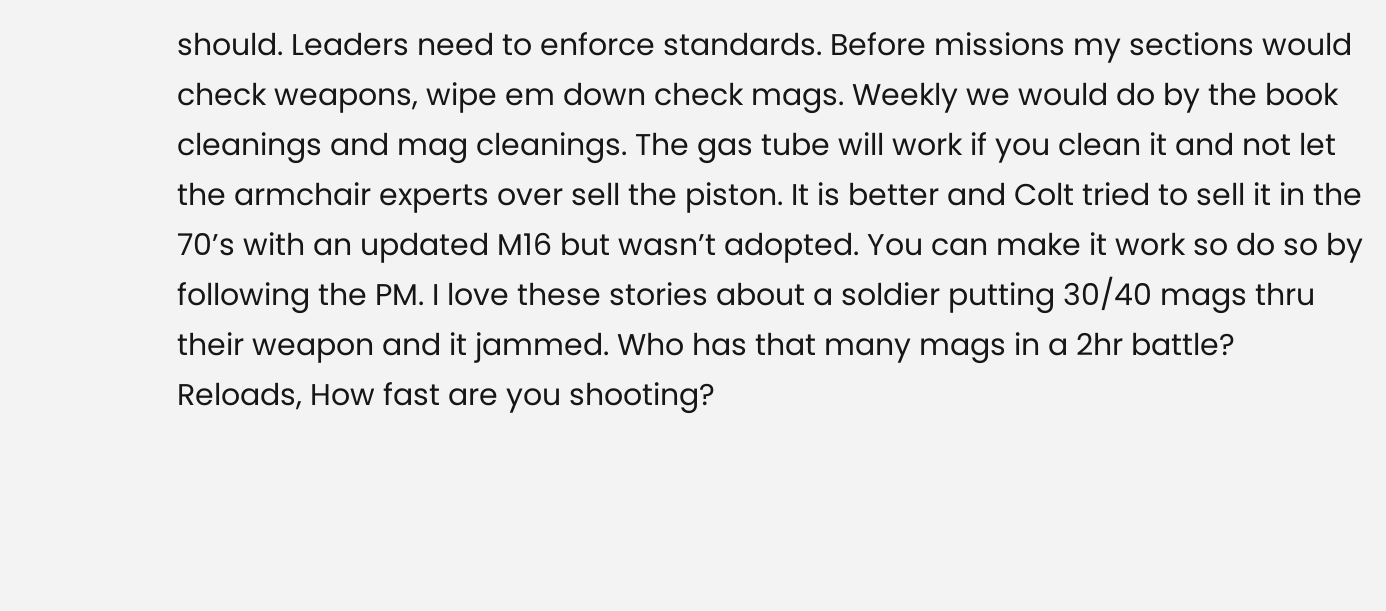should. Leaders need to enforce standards. Before missions my sections would check weapons, wipe em down check mags. Weekly we would do by the book cleanings and mag cleanings. The gas tube will work if you clean it and not let the armchair experts over sell the piston. It is better and Colt tried to sell it in the 70’s with an updated M16 but wasn’t adopted. You can make it work so do so by following the PM. I love these stories about a soldier putting 30/40 mags thru their weapon and it jammed. Who has that many mags in a 2hr battle? Reloads, How fast are you shooting?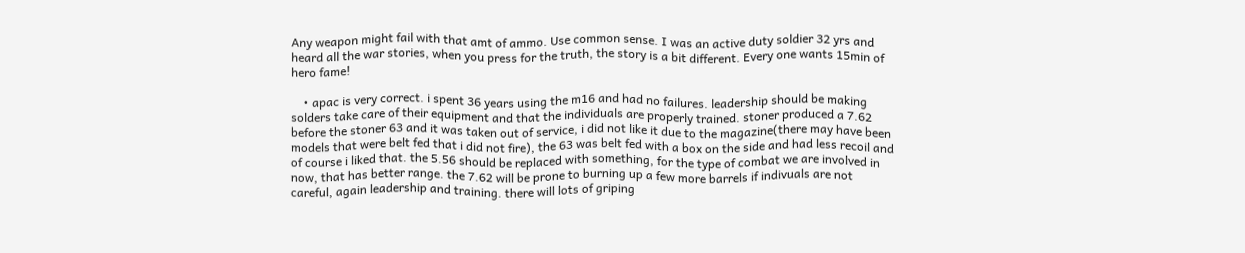Any weapon might fail with that amt of ammo. Use common sense. I was an active duty soldier 32 yrs and heard all the war stories, when you press for the truth, the story is a bit different. Every one wants 15min of hero fame!

    • apac is very correct. i spent 36 years using the m16 and had no failures. leadership should be making solders take care of their equipment and that the individuals are properly trained. stoner produced a 7.62 before the stoner 63 and it was taken out of service, i did not like it due to the magazine(there may have been models that were belt fed that i did not fire), the 63 was belt fed with a box on the side and had less recoil and of course i liked that. the 5.56 should be replaced with something, for the type of combat we are involved in now, that has better range. the 7.62 will be prone to burning up a few more barrels if indivuals are not careful, again leadership and training. there will lots of griping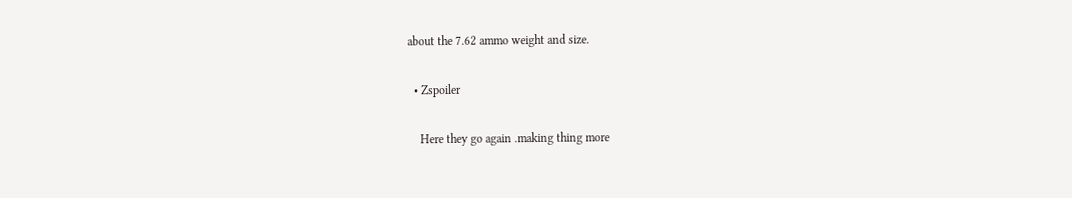about the 7.62 ammo weight and size.

  • Zspoiler

    Here they go again .making thing more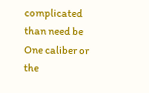complicated than need be One caliber or the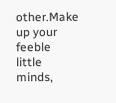other.Make up your feeble little minds,